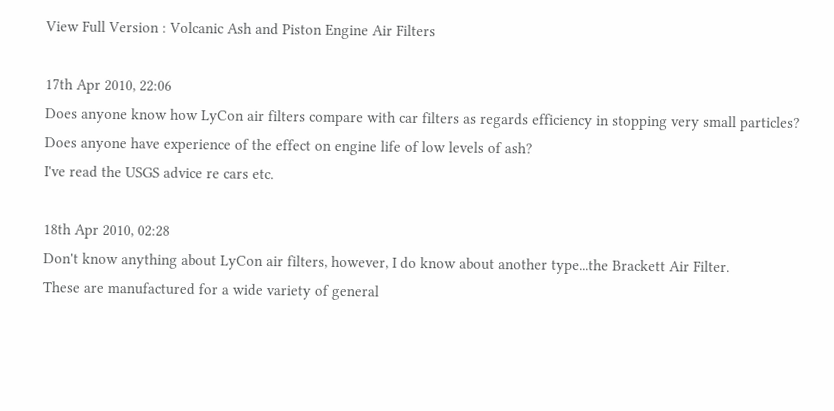View Full Version : Volcanic Ash and Piston Engine Air Filters

17th Apr 2010, 22:06
Does anyone know how LyCon air filters compare with car filters as regards efficiency in stopping very small particles?
Does anyone have experience of the effect on engine life of low levels of ash?
I've read the USGS advice re cars etc.

18th Apr 2010, 02:28
Don't know anything about LyCon air filters, however, I do know about another type...the Brackett Air Filter.
These are manufactured for a wide variety of general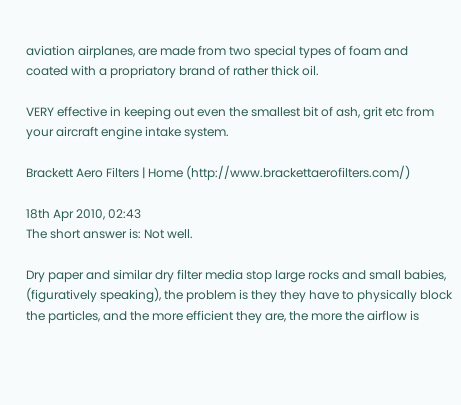aviation airplanes, are made from two special types of foam and coated with a propriatory brand of rather thick oil.

VERY effective in keeping out even the smallest bit of ash, grit etc from your aircraft engine intake system.

Brackett Aero Filters | Home (http://www.brackettaerofilters.com/)

18th Apr 2010, 02:43
The short answer is: Not well.

Dry paper and similar dry filter media stop large rocks and small babies, (figuratively speaking), the problem is they they have to physically block the particles, and the more efficient they are, the more the airflow is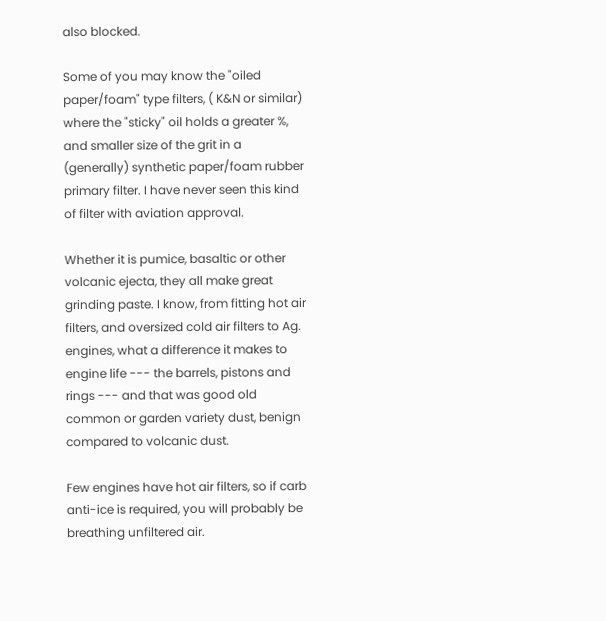also blocked.

Some of you may know the "oiled paper/foam" type filters, ( K&N or similar) where the "sticky" oil holds a greater %, and smaller size of the grit in a (generally) synthetic paper/foam rubber primary filter. I have never seen this kind of filter with aviation approval.

Whether it is pumice, basaltic or other volcanic ejecta, they all make great grinding paste. I know, from fitting hot air filters, and oversized cold air filters to Ag. engines, what a difference it makes to engine life --- the barrels, pistons and rings --- and that was good old common or garden variety dust, benign compared to volcanic dust.

Few engines have hot air filters, so if carb anti-ice is required, you will probably be breathing unfiltered air.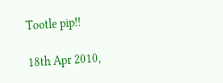Tootle pip!!

18th Apr 2010,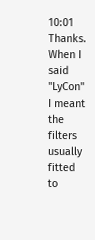10:01
Thanks. When I said "LyCon" I meant the filters usually fitted to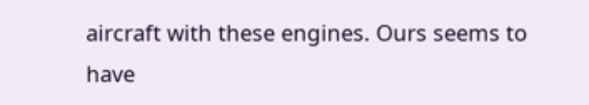aircraft with these engines. Ours seems to have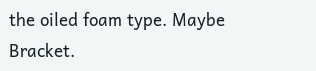the oiled foam type. Maybe Bracket.